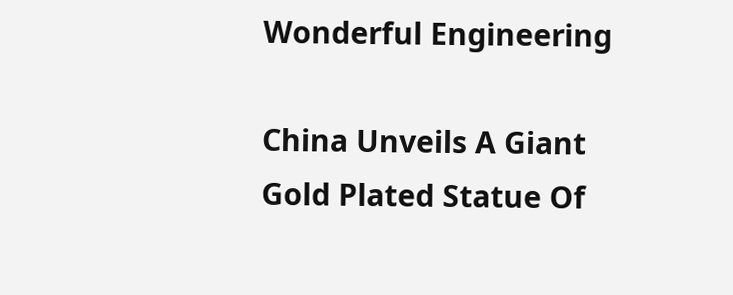Wonderful Engineering

China Unveils A Giant Gold Plated Statue Of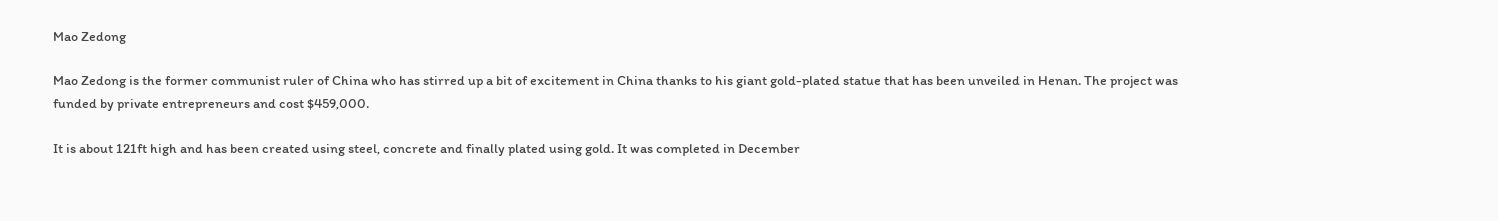Mao Zedong

Mao Zedong is the former communist ruler of China who has stirred up a bit of excitement in China thanks to his giant gold-plated statue that has been unveiled in Henan. The project was funded by private entrepreneurs and cost $459,000.

It is about 121ft high and has been created using steel, concrete and finally plated using gold. It was completed in December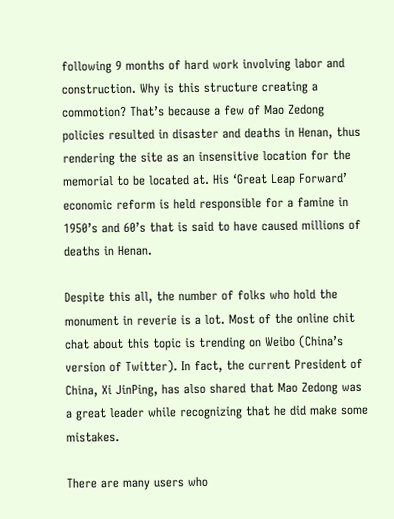following 9 months of hard work involving labor and construction. Why is this structure creating a commotion? That’s because a few of Mao Zedong policies resulted in disaster and deaths in Henan, thus rendering the site as an insensitive location for the memorial to be located at. His ‘Great Leap Forward’ economic reform is held responsible for a famine in 1950’s and 60’s that is said to have caused millions of deaths in Henan.

Despite this all, the number of folks who hold the monument in reverie is a lot. Most of the online chit chat about this topic is trending on Weibo (China’s version of Twitter). In fact, the current President of China, Xi JinPing, has also shared that Mao Zedong was a great leader while recognizing that he did make some mistakes.

There are many users who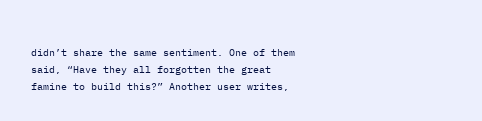didn’t share the same sentiment. One of them said, “Have they all forgotten the great famine to build this?” Another user writes,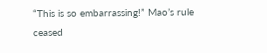“This is so embarrassing!” Mao’s rule ceased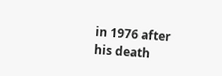in 1976 after his death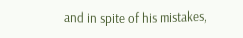and in spite of his mistakes,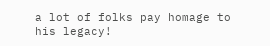a lot of folks pay homage to his legacy!